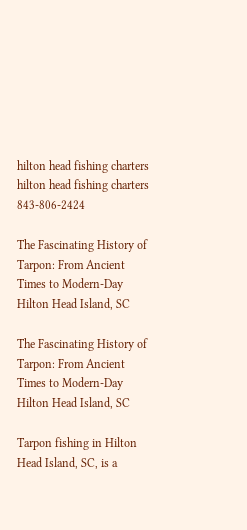hilton head fishing charters hilton head fishing charters 843-806-2424

The Fascinating History of Tarpon: From Ancient Times to Modern-Day Hilton Head Island, SC

The Fascinating History of Tarpon: From Ancient Times to Modern-Day Hilton Head Island, SC

Tarpon fishing in Hilton Head Island, SC, is a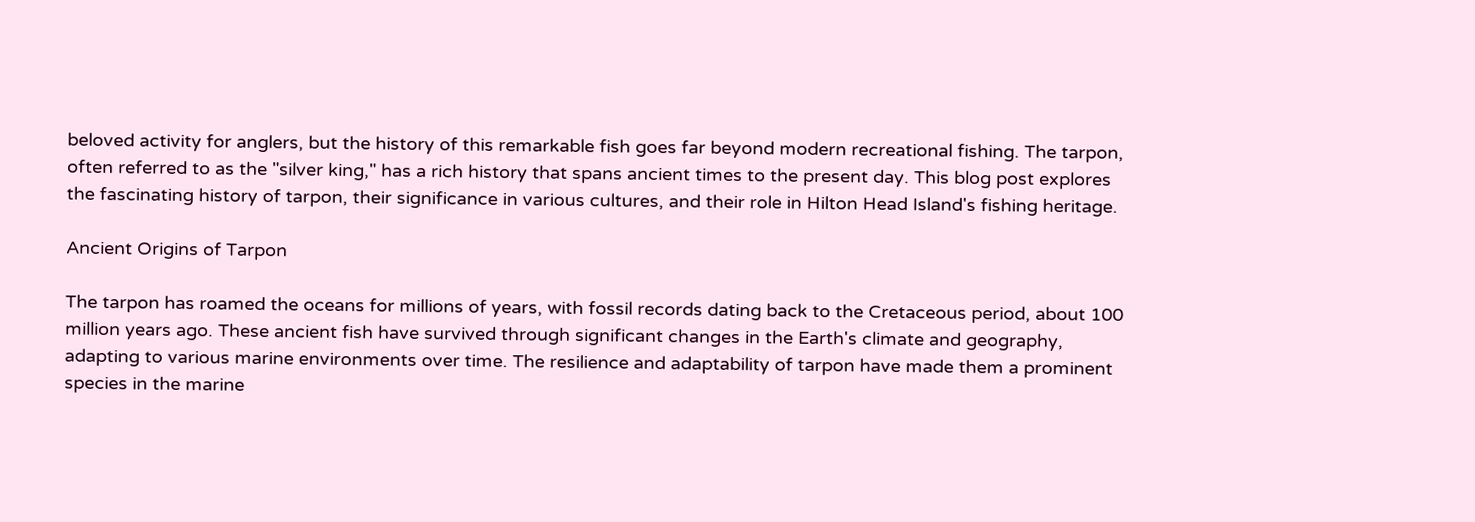beloved activity for anglers, but the history of this remarkable fish goes far beyond modern recreational fishing. The tarpon, often referred to as the "silver king," has a rich history that spans ancient times to the present day. This blog post explores the fascinating history of tarpon, their significance in various cultures, and their role in Hilton Head Island's fishing heritage.

Ancient Origins of Tarpon

The tarpon has roamed the oceans for millions of years, with fossil records dating back to the Cretaceous period, about 100 million years ago. These ancient fish have survived through significant changes in the Earth's climate and geography, adapting to various marine environments over time. The resilience and adaptability of tarpon have made them a prominent species in the marine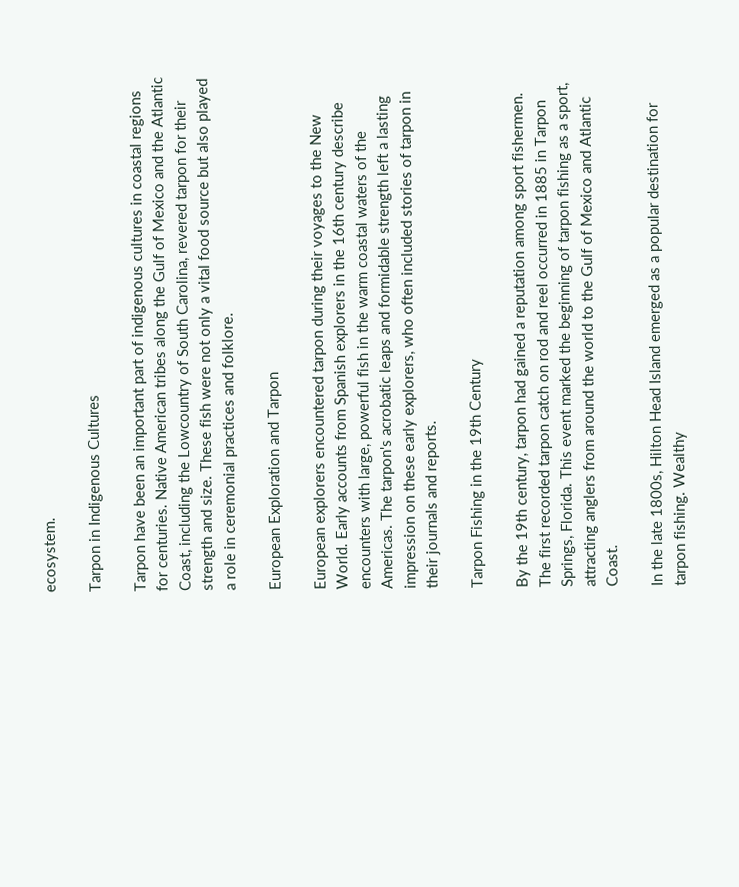ecosystem.

Tarpon in Indigenous Cultures

Tarpon have been an important part of indigenous cultures in coastal regions for centuries. Native American tribes along the Gulf of Mexico and the Atlantic Coast, including the Lowcountry of South Carolina, revered tarpon for their strength and size. These fish were not only a vital food source but also played a role in ceremonial practices and folklore.

European Exploration and Tarpon

European explorers encountered tarpon during their voyages to the New World. Early accounts from Spanish explorers in the 16th century describe encounters with large, powerful fish in the warm coastal waters of the Americas. The tarpon's acrobatic leaps and formidable strength left a lasting impression on these early explorers, who often included stories of tarpon in their journals and reports.

Tarpon Fishing in the 19th Century

By the 19th century, tarpon had gained a reputation among sport fishermen. The first recorded tarpon catch on rod and reel occurred in 1885 in Tarpon Springs, Florida. This event marked the beginning of tarpon fishing as a sport, attracting anglers from around the world to the Gulf of Mexico and Atlantic Coast.

In the late 1800s, Hilton Head Island emerged as a popular destination for tarpon fishing. Wealthy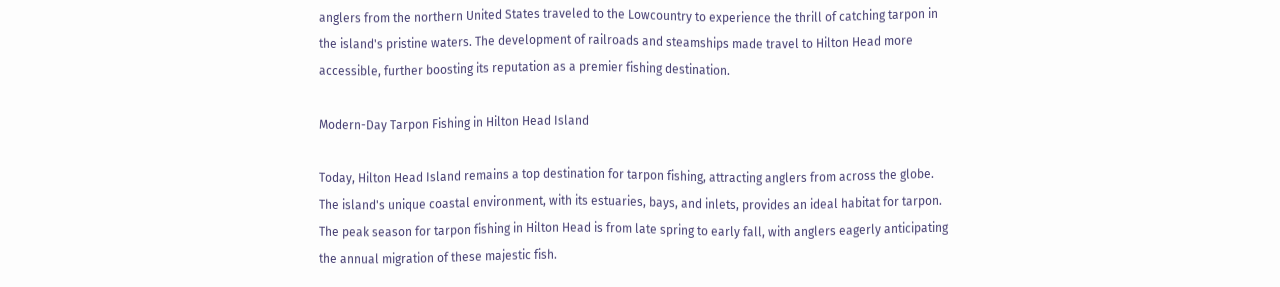anglers from the northern United States traveled to the Lowcountry to experience the thrill of catching tarpon in the island's pristine waters. The development of railroads and steamships made travel to Hilton Head more accessible, further boosting its reputation as a premier fishing destination.

Modern-Day Tarpon Fishing in Hilton Head Island

Today, Hilton Head Island remains a top destination for tarpon fishing, attracting anglers from across the globe. The island's unique coastal environment, with its estuaries, bays, and inlets, provides an ideal habitat for tarpon. The peak season for tarpon fishing in Hilton Head is from late spring to early fall, with anglers eagerly anticipating the annual migration of these majestic fish.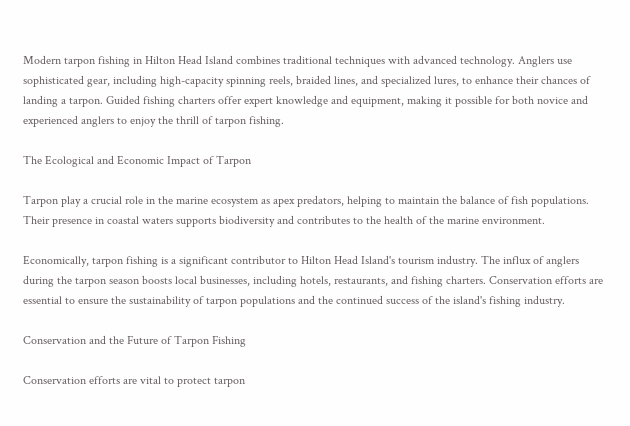Modern tarpon fishing in Hilton Head Island combines traditional techniques with advanced technology. Anglers use sophisticated gear, including high-capacity spinning reels, braided lines, and specialized lures, to enhance their chances of landing a tarpon. Guided fishing charters offer expert knowledge and equipment, making it possible for both novice and experienced anglers to enjoy the thrill of tarpon fishing.

The Ecological and Economic Impact of Tarpon

Tarpon play a crucial role in the marine ecosystem as apex predators, helping to maintain the balance of fish populations. Their presence in coastal waters supports biodiversity and contributes to the health of the marine environment.

Economically, tarpon fishing is a significant contributor to Hilton Head Island's tourism industry. The influx of anglers during the tarpon season boosts local businesses, including hotels, restaurants, and fishing charters. Conservation efforts are essential to ensure the sustainability of tarpon populations and the continued success of the island's fishing industry.

Conservation and the Future of Tarpon Fishing

Conservation efforts are vital to protect tarpon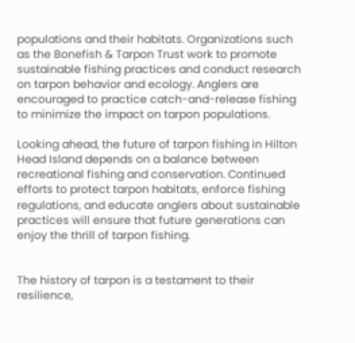populations and their habitats. Organizations such as the Bonefish & Tarpon Trust work to promote sustainable fishing practices and conduct research on tarpon behavior and ecology. Anglers are encouraged to practice catch-and-release fishing to minimize the impact on tarpon populations.

Looking ahead, the future of tarpon fishing in Hilton Head Island depends on a balance between recreational fishing and conservation. Continued efforts to protect tarpon habitats, enforce fishing regulations, and educate anglers about sustainable practices will ensure that future generations can enjoy the thrill of tarpon fishing.


The history of tarpon is a testament to their resilience,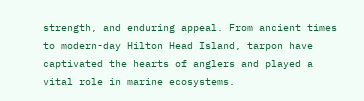strength, and enduring appeal. From ancient times to modern-day Hilton Head Island, tarpon have captivated the hearts of anglers and played a vital role in marine ecosystems.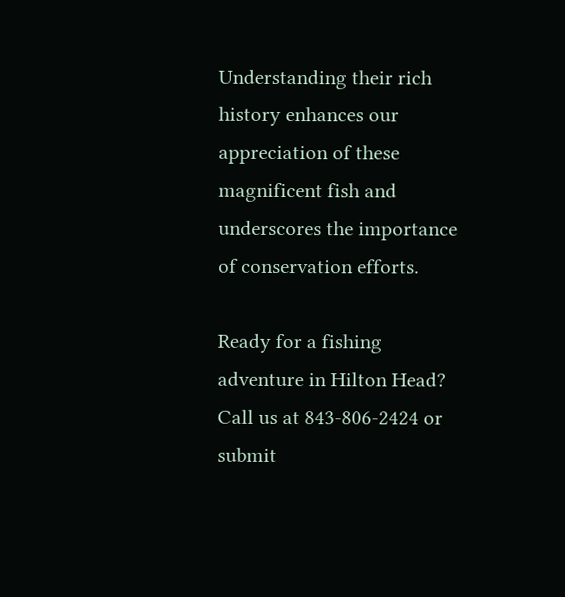Understanding their rich history enhances our appreciation of these magnificent fish and underscores the importance of conservation efforts.

Ready for a fishing adventure in Hilton Head? Call us at 843-806-2424 or submit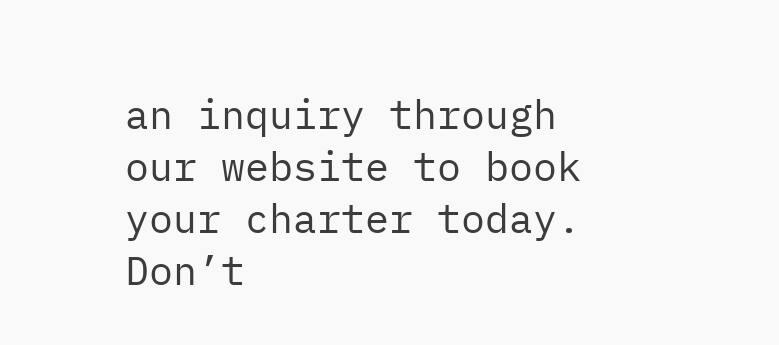an inquiry through our website to book your charter today. Don’t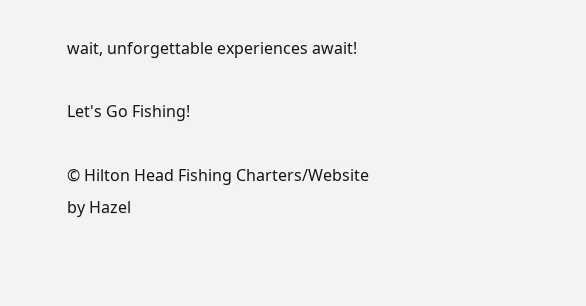wait, unforgettable experiences await!

Let's Go Fishing!

© Hilton Head Fishing Charters/Website by Hazel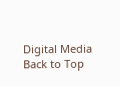Digital Media
Back to Top